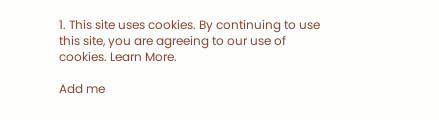1. This site uses cookies. By continuing to use this site, you are agreeing to our use of cookies. Learn More.

Add me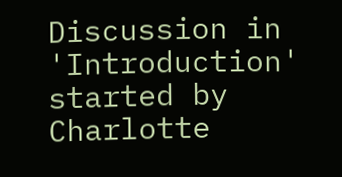Discussion in 'Introduction' started by Charlotte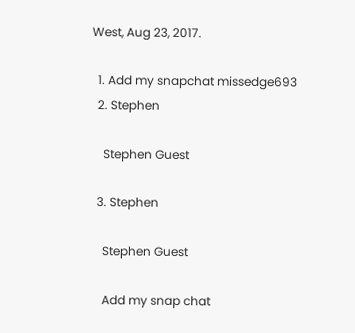West, Aug 23, 2017.

  1. Add my snapchat missedge693
  2. Stephen

    Stephen Guest

  3. Stephen

    Stephen Guest

    Add my snap chat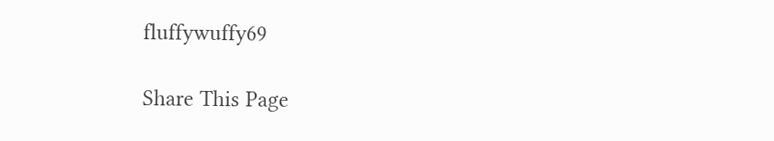fluffywuffy69

Share This Page